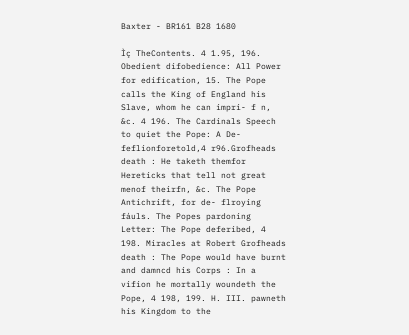Baxter - BR161 B28 1680

Ìç TheContents. 4 1.95, 196. Obedient difobedience: All Power for edification, 15. The Pope calls the King of England his Slave, whom he can impri- f n, &c. 4 196. The Cardinals Speech to quiet the Pope: A De- feflionforetold,4 r96.Grofheads death : He taketh themfor Hereticks that tell not great menof theirfn, &c. The Pope Antichrift, for de- flroying fáuls. The Popes pardoning Letter: The Pope deferibed, 4 198. Miracles at Robert Grofheads death : The Pope would have burnt and damncd his Corps : In a vifion he mortally woundeth the Pope, 4 198, 199. H. III. pawneth his Kingdom to the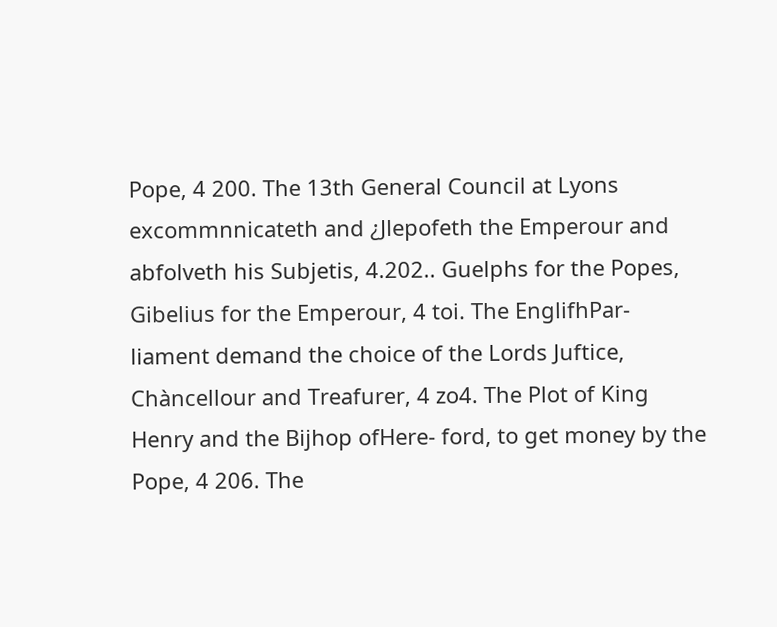Pope, 4 200. The 13th General Council at Lyons excommnnicateth and ¿Jlepofeth the Emperour and abfolveth his Subjetis, 4.202.. Guelphs for the Popes, Gibelius for the Emperour, 4 toi. The EnglifhPar- liament demand the choice of the Lords Juftice, Chàncellour and Treafurer, 4 zo4. The Plot of King Henry and the Bijhop ofHere- ford, to get money by the Pope, 4 206. The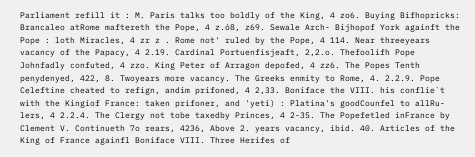Parliament refill it : M. Paris talks too boldly of the King, 4 zo6. Buying Bifhopricks: Brancaleo atRome maftereth the Pope, 4 z.ó8, z69. Sewale Arch- Bijhopof York againft the Pope : loth Miracles, 4 zr z . Rome not' ruled by the Pope, 4 114. Near threeyears vacancy of the Papacy, 4 2.19. Cardinal Portuenfisjeaft, 2,2.o. Thefoolifh Pope Johnfadly confuted, 4 zzo. King Peter of Arragon depofed, 4 zz6. The Popes Tenth penydenyed, 422, 8. Twoyears more vacancy. The Greeks enmity to Rome, 4. 2.2.9. Pope Celeftine cheated to refign, andim prifoned, 4 2,33. Boniface the VIII. his conflie`t with the Kingiof France: taken prifoner, and 'yeti) : Platina's goodCounfel to allRu- lers, 4 2.2.4. The Clergy not tobe taxedby Princes, 4 2-35. The Popefetled inFrance by Clement V. Continueth 7o rears, 4236, Above 2. years vacancy, ibid. 40. Articles of the King of France againfl Boniface VIII. Three Herifes of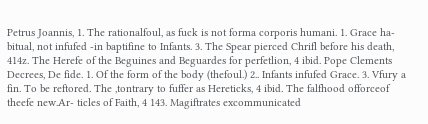Petrus Joannis, 1. The rationalfoul, as fuck is not forma corporis humani. 1. Grace ha- bitual, not infufed -in baptifine to Infants. 3. The Spear pierced Chrifl before his death, 414z. The Herefe of the Beguines and Beguardes for perfetlion, 4 ibid. Pope Clements Decrees, De fide. 1. Of the form of the body (thefoul.) 2.. Infants infufed Grace. 3. Vfury a fin. To be reftored. The ,tontrary to fuffer as Hereticks, 4 ibid. The falfhood offorceof theefe new.Ar- ticles of Faith, 4 143. Magiftrates excommunicated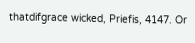thatdifgrace wicked, Priefis, 4147. Or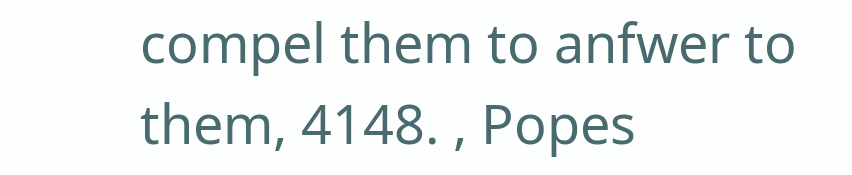compel them to anfwer to them, 4148. , Popes